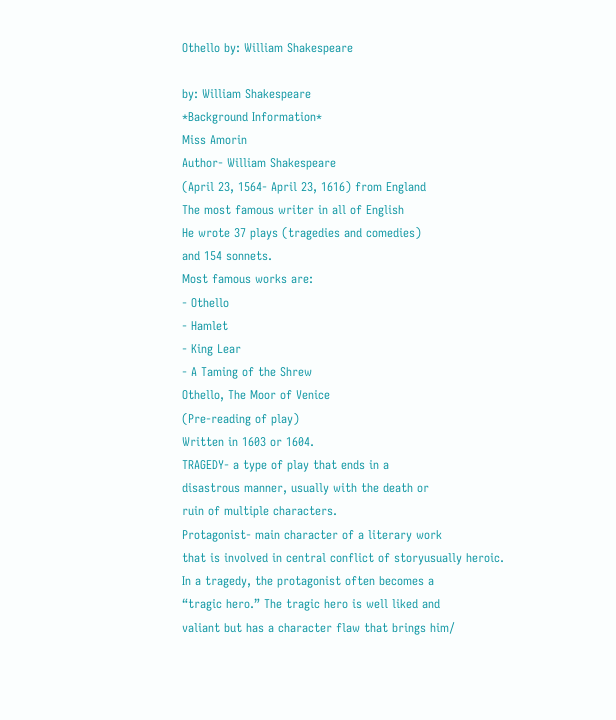Othello by: William Shakespeare

by: William Shakespeare
*Background Information*
Miss Amorin
Author- William Shakespeare
(April 23, 1564- April 23, 1616) from England
The most famous writer in all of English
He wrote 37 plays (tragedies and comedies)
and 154 sonnets.
Most famous works are:
- Othello
- Hamlet
- King Lear
- A Taming of the Shrew
Othello, The Moor of Venice
(Pre-reading of play)
Written in 1603 or 1604.
TRAGEDY- a type of play that ends in a
disastrous manner, usually with the death or
ruin of multiple characters.
Protagonist- main character of a literary work
that is involved in central conflict of storyusually heroic.
In a tragedy, the protagonist often becomes a
“tragic hero.” The tragic hero is well liked and
valiant but has a character flaw that brings him/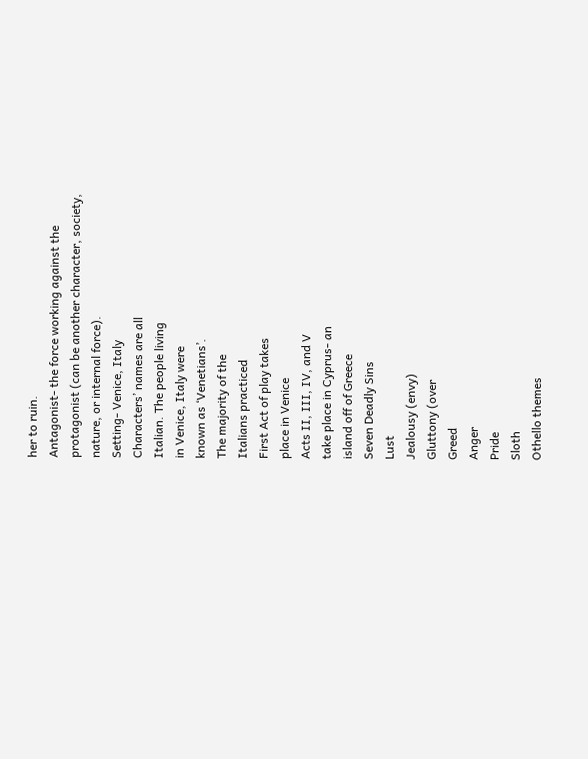her to ruin.
Antagonist- the force working against the
protagonist (can be another character, society,
nature, or internal force).
Setting- Venice, Italy
Characters’ names are all
Italian. The people living
in Venice, Italy were
known as ‘Venetians’.
The majority of the
Italians practiced
First Act of play takes
place in Venice
Acts II, III, IV, and V
take place in Cyprus- an
island off of Greece
Seven Deadly Sins
Lust
Jealousy (envy)
Gluttony (over
Greed
Anger
Pride
Sloth
Othello themes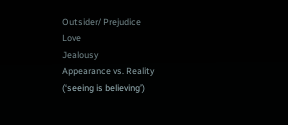Outsider/ Prejudice
Love
Jealousy
Appearance vs. Reality
(‘seeing is believing’)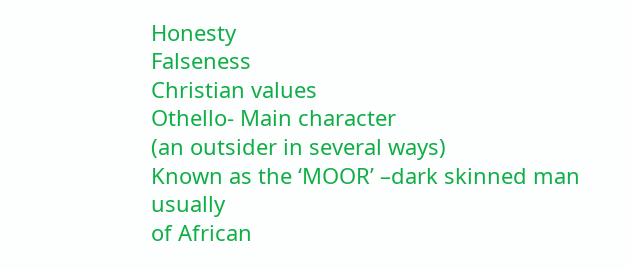Honesty
Falseness
Christian values
Othello- Main character
(an outsider in several ways)
Known as the ‘MOOR’ –dark skinned man usually
of African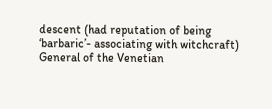descent (had reputation of being
‘barbaric’- associating with witchcraft)
General of the Venetian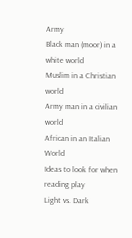Army
Black man (moor) in a white world
Muslim in a Christian world
Army man in a civilian world
African in an Italian World
Ideas to look for when reading play
Light vs. Dark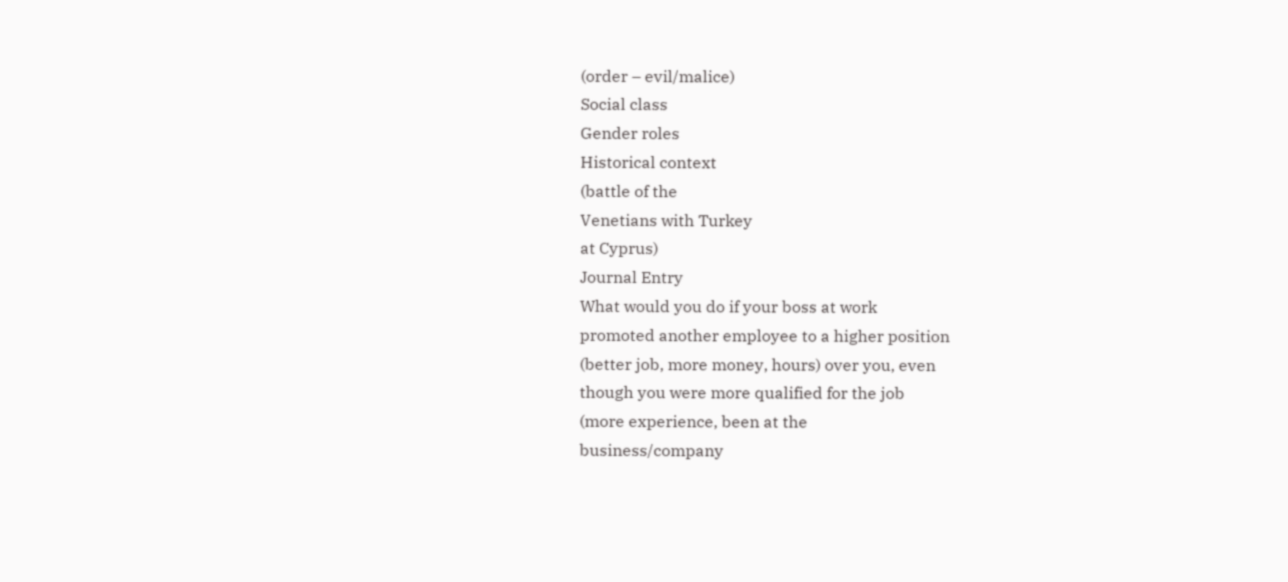(order – evil/malice)
Social class
Gender roles
Historical context
(battle of the
Venetians with Turkey
at Cyprus)
Journal Entry
What would you do if your boss at work
promoted another employee to a higher position
(better job, more money, hours) over you, even
though you were more qualified for the job
(more experience, been at the
business/company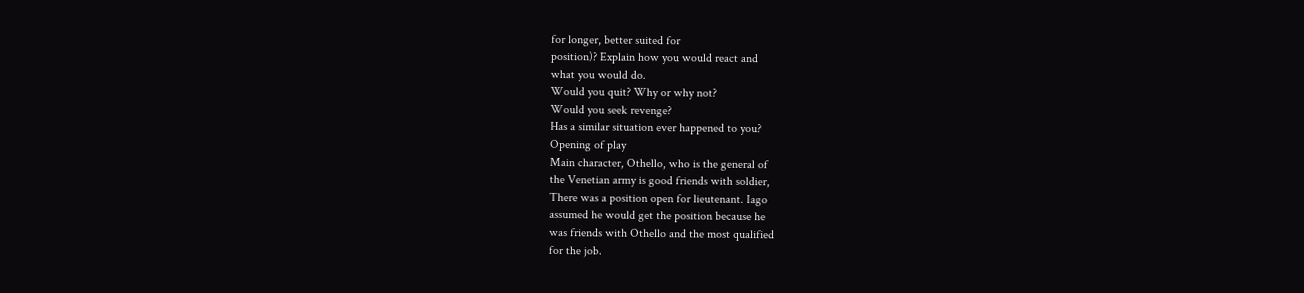for longer, better suited for
position)? Explain how you would react and
what you would do.
Would you quit? Why or why not?
Would you seek revenge?
Has a similar situation ever happened to you?
Opening of play
Main character, Othello, who is the general of
the Venetian army is good friends with soldier,
There was a position open for lieutenant. Iago
assumed he would get the position because he
was friends with Othello and the most qualified
for the job.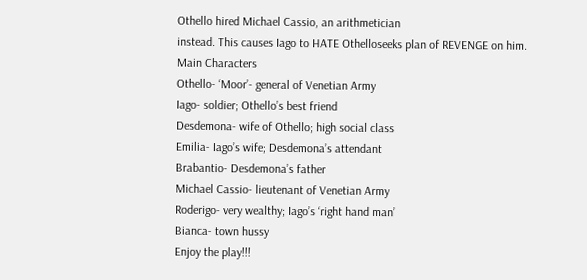Othello hired Michael Cassio, an arithmetician
instead. This causes Iago to HATE Othelloseeks plan of REVENGE on him.
Main Characters
Othello- ‘Moor’- general of Venetian Army
Iago- soldier; Othello’s best friend
Desdemona- wife of Othello; high social class
Emilia- Iago’s wife; Desdemona’s attendant
Brabantio- Desdemona’s father
Michael Cassio- lieutenant of Venetian Army
Roderigo- very wealthy; Iago’s ‘right hand man’
Bianca- town hussy
Enjoy the play!!!